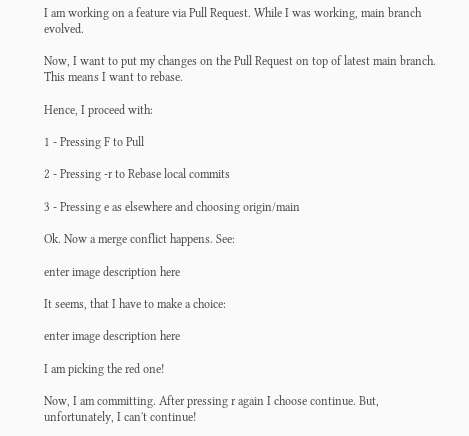I am working on a feature via Pull Request. While I was working, main branch evolved.

Now, I want to put my changes on the Pull Request on top of latest main branch. This means I want to rebase.

Hence, I proceed with:

1 - Pressing F to Pull

2 - Pressing -r to Rebase local commits

3 - Pressing e as elsewhere and choosing origin/main

Ok. Now a merge conflict happens. See:

enter image description here

It seems, that I have to make a choice:

enter image description here

I am picking the red one!

Now, I am committing. After pressing r again I choose continue. But, unfortunately, I can't continue!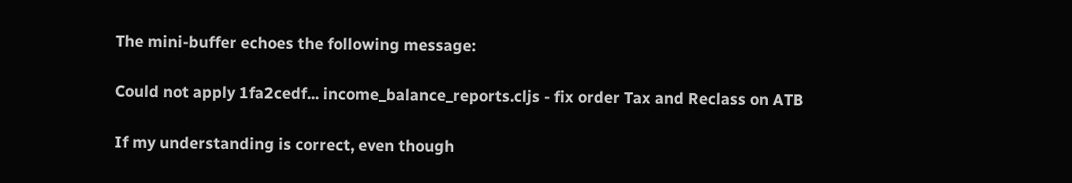The mini-buffer echoes the following message:

Could not apply 1fa2cedf... income_balance_reports.cljs - fix order Tax and Reclass on ATB

If my understanding is correct, even though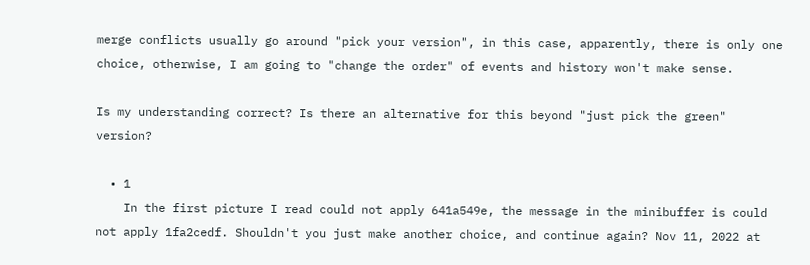merge conflicts usually go around "pick your version", in this case, apparently, there is only one choice, otherwise, I am going to "change the order" of events and history won't make sense.

Is my understanding correct? Is there an alternative for this beyond "just pick the green" version?

  • 1
    In the first picture I read could not apply 641a549e, the message in the minibuffer is could not apply 1fa2cedf. Shouldn't you just make another choice, and continue again? Nov 11, 2022 at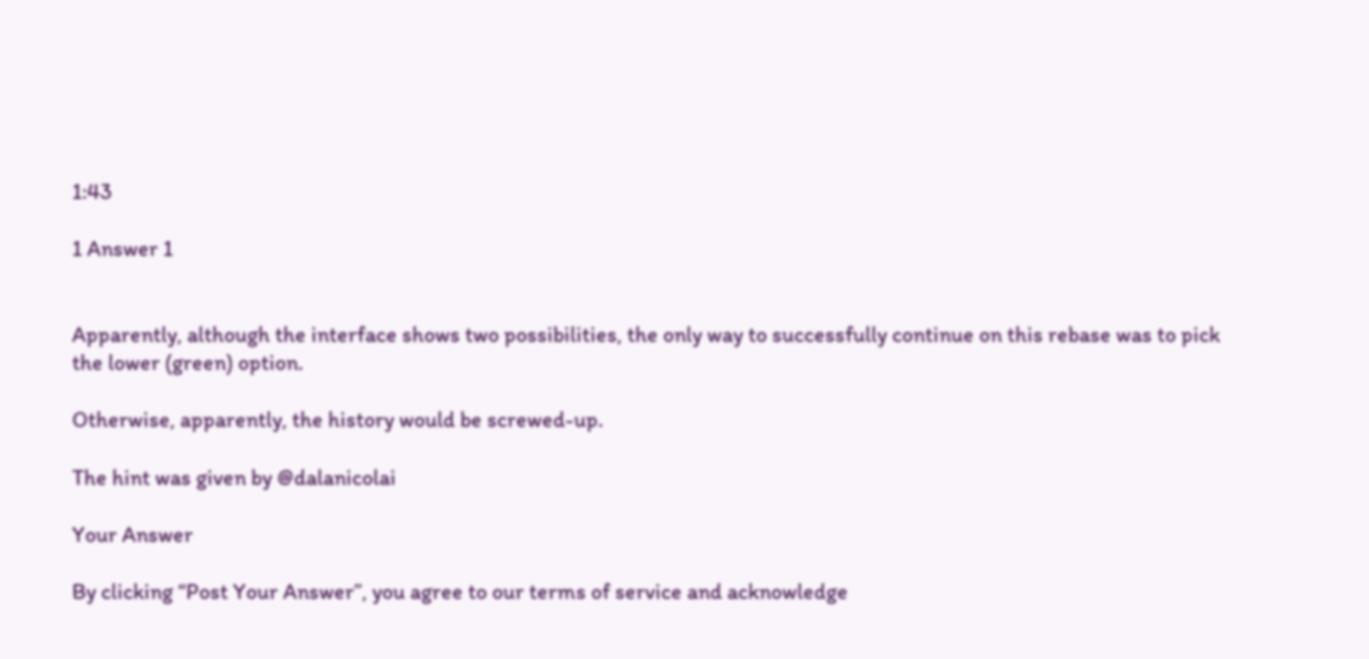1:43

1 Answer 1


Apparently, although the interface shows two possibilities, the only way to successfully continue on this rebase was to pick the lower (green) option.

Otherwise, apparently, the history would be screwed-up.

The hint was given by @dalanicolai

Your Answer

By clicking “Post Your Answer”, you agree to our terms of service and acknowledge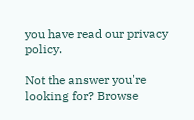you have read our privacy policy.

Not the answer you're looking for? Browse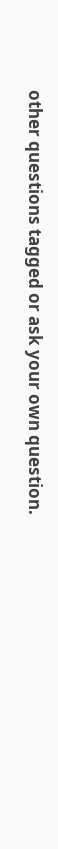other questions tagged or ask your own question.